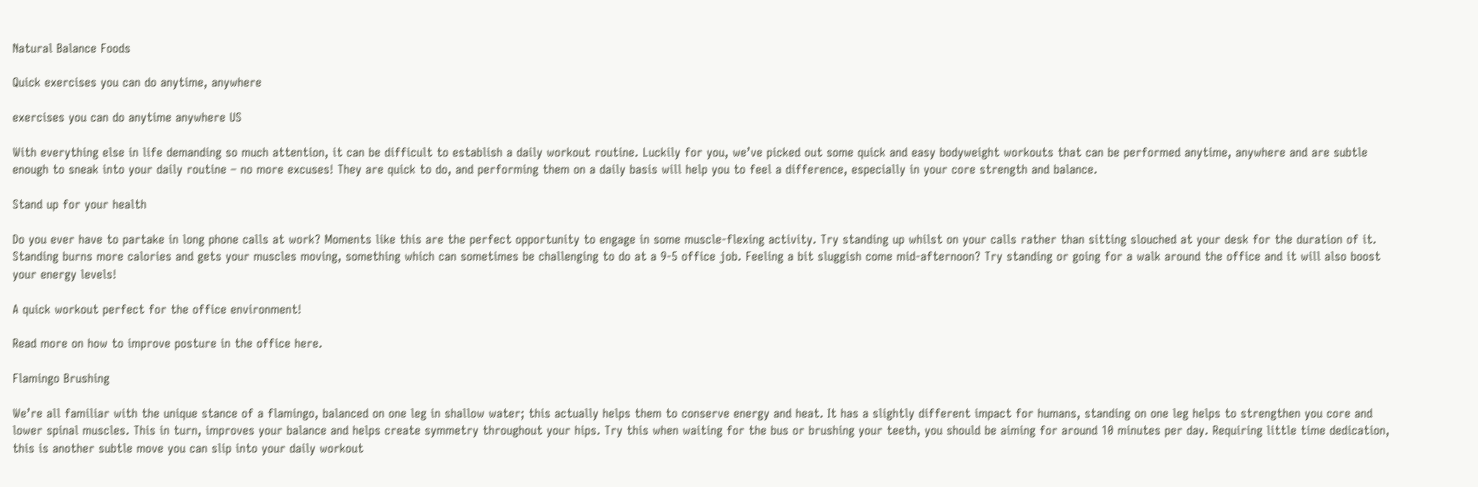Natural Balance Foods

Quick exercises you can do anytime, anywhere

exercises you can do anytime anywhere US

With everything else in life demanding so much attention, it can be difficult to establish a daily workout routine. Luckily for you, we’ve picked out some quick and easy bodyweight workouts that can be performed anytime, anywhere and are subtle enough to sneak into your daily routine – no more excuses! They are quick to do, and performing them on a daily basis will help you to feel a difference, especially in your core strength and balance.

Stand up for your health

Do you ever have to partake in long phone calls at work? Moments like this are the perfect opportunity to engage in some muscle-flexing activity. Try standing up whilst on your calls rather than sitting slouched at your desk for the duration of it. Standing burns more calories and gets your muscles moving, something which can sometimes be challenging to do at a 9-5 office job. Feeling a bit sluggish come mid-afternoon? Try standing or going for a walk around the office and it will also boost your energy levels!

A quick workout perfect for the office environment!

Read more on how to improve posture in the office here.

Flamingo Brushing

We’re all familiar with the unique stance of a flamingo, balanced on one leg in shallow water; this actually helps them to conserve energy and heat. It has a slightly different impact for humans, standing on one leg helps to strengthen you core and lower spinal muscles. This in turn, improves your balance and helps create symmetry throughout your hips. Try this when waiting for the bus or brushing your teeth, you should be aiming for around 10 minutes per day. Requiring little time dedication, this is another subtle move you can slip into your daily workout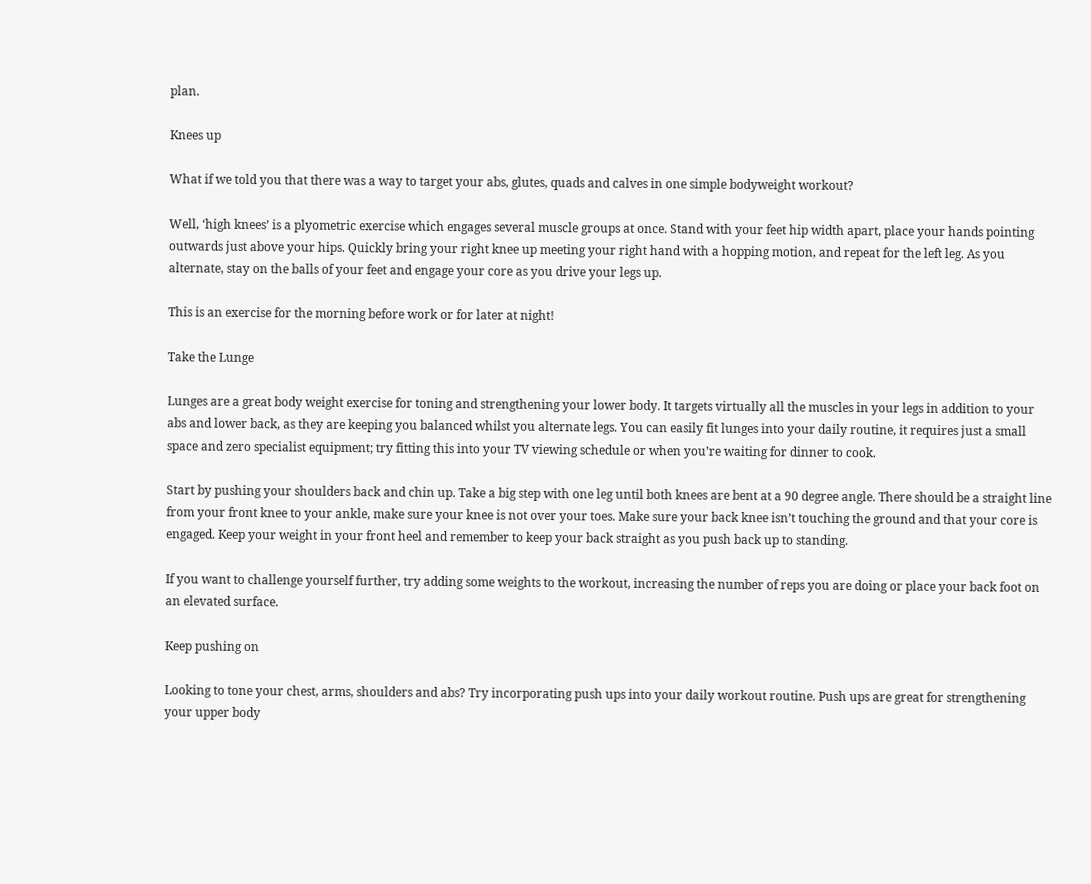plan.

Knees up

What if we told you that there was a way to target your abs, glutes, quads and calves in one simple bodyweight workout?

Well, ‘high knees’ is a plyometric exercise which engages several muscle groups at once. Stand with your feet hip width apart, place your hands pointing outwards just above your hips. Quickly bring your right knee up meeting your right hand with a hopping motion, and repeat for the left leg. As you alternate, stay on the balls of your feet and engage your core as you drive your legs up.

This is an exercise for the morning before work or for later at night!

Take the Lunge

Lunges are a great body weight exercise for toning and strengthening your lower body. It targets virtually all the muscles in your legs in addition to your abs and lower back, as they are keeping you balanced whilst you alternate legs. You can easily fit lunges into your daily routine, it requires just a small space and zero specialist equipment; try fitting this into your TV viewing schedule or when you’re waiting for dinner to cook.

Start by pushing your shoulders back and chin up. Take a big step with one leg until both knees are bent at a 90 degree angle. There should be a straight line from your front knee to your ankle, make sure your knee is not over your toes. Make sure your back knee isn’t touching the ground and that your core is engaged. Keep your weight in your front heel and remember to keep your back straight as you push back up to standing.

If you want to challenge yourself further, try adding some weights to the workout, increasing the number of reps you are doing or place your back foot on an elevated surface.

Keep pushing on

Looking to tone your chest, arms, shoulders and abs? Try incorporating push ups into your daily workout routine. Push ups are great for strengthening your upper body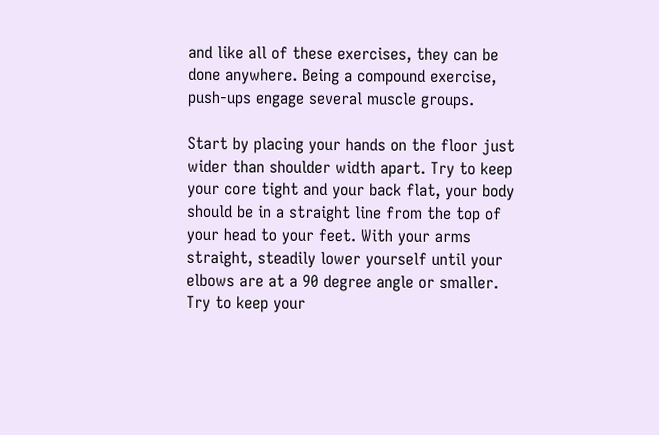and like all of these exercises, they can be done anywhere. Being a compound exercise, push-ups engage several muscle groups.

Start by placing your hands on the floor just wider than shoulder width apart. Try to keep your core tight and your back flat, your body should be in a straight line from the top of your head to your feet. With your arms straight, steadily lower yourself until your elbows are at a 90 degree angle or smaller. Try to keep your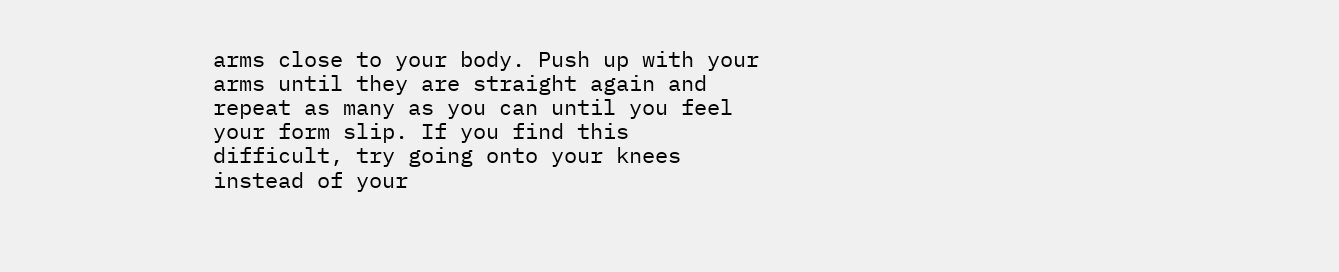arms close to your body. Push up with your arms until they are straight again and repeat as many as you can until you feel your form slip. If you find this difficult, try going onto your knees instead of your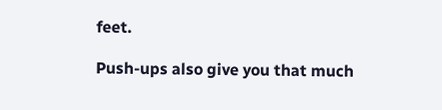feet.

Push-ups also give you that much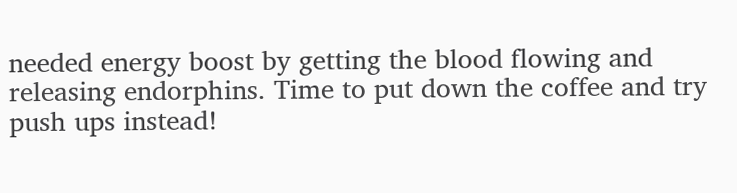needed energy boost by getting the blood flowing and releasing endorphins. Time to put down the coffee and try push ups instead!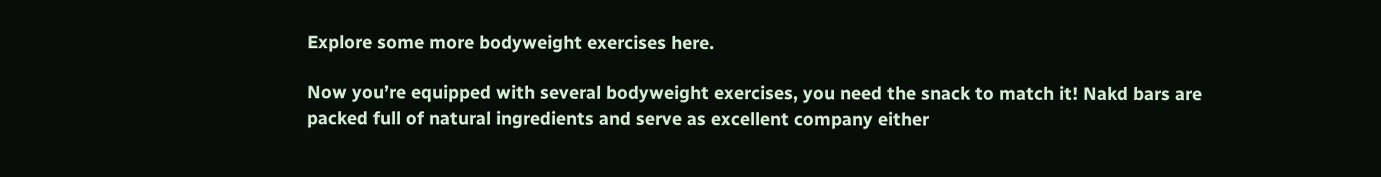Explore some more bodyweight exercises here.

Now you’re equipped with several bodyweight exercises, you need the snack to match it! Nakd bars are packed full of natural ingredients and serve as excellent company either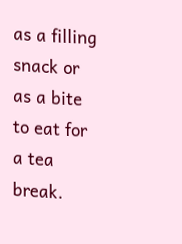as a filling snack or as a bite to eat for a tea break.